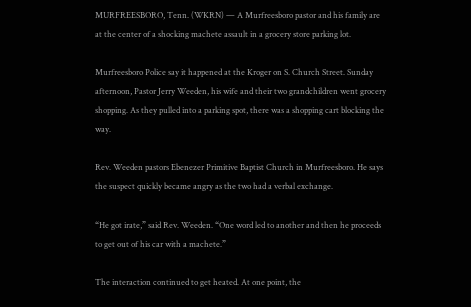MURFREESBORO, Tenn. (WKRN) — A Murfreesboro pastor and his family are at the center of a shocking machete assault in a grocery store parking lot.

Murfreesboro Police say it happened at the Kroger on S. Church Street. Sunday afternoon, Pastor Jerry Weeden, his wife and their two grandchildren went grocery shopping. As they pulled into a parking spot, there was a shopping cart blocking the way.

Rev. Weeden pastors Ebenezer Primitive Baptist Church in Murfreesboro. He says the suspect quickly became angry as the two had a verbal exchange.

“He got irate,” said Rev. Weeden. “One word led to another and then he proceeds to get out of his car with a machete.”

The interaction continued to get heated. At one point, the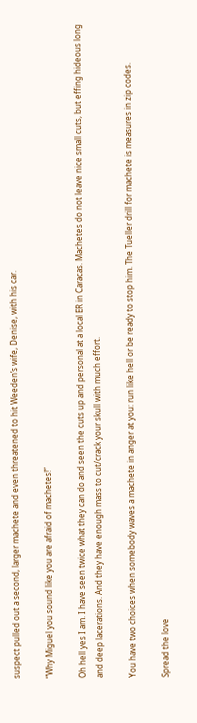suspect pulled out a second, larger machete and even threatened to hit Weeden’s wife, Denise, with his car.

“Why Miguel you sound like you are afraid of machetes!”

Oh hell yes I am. I have seen twice what they can do and seen the cuts up and personal at a local ER in Caracas. Machetes do not leave nice small cuts, but effing hideous long and deep lacerations. And they have enough mass to cut/crack your skull with much effort.

You have two choices when somebody waves a machete in anger at you: run like hell or be ready to stop him. The Tueller drill for machete is measures in zip codes.

Spread the love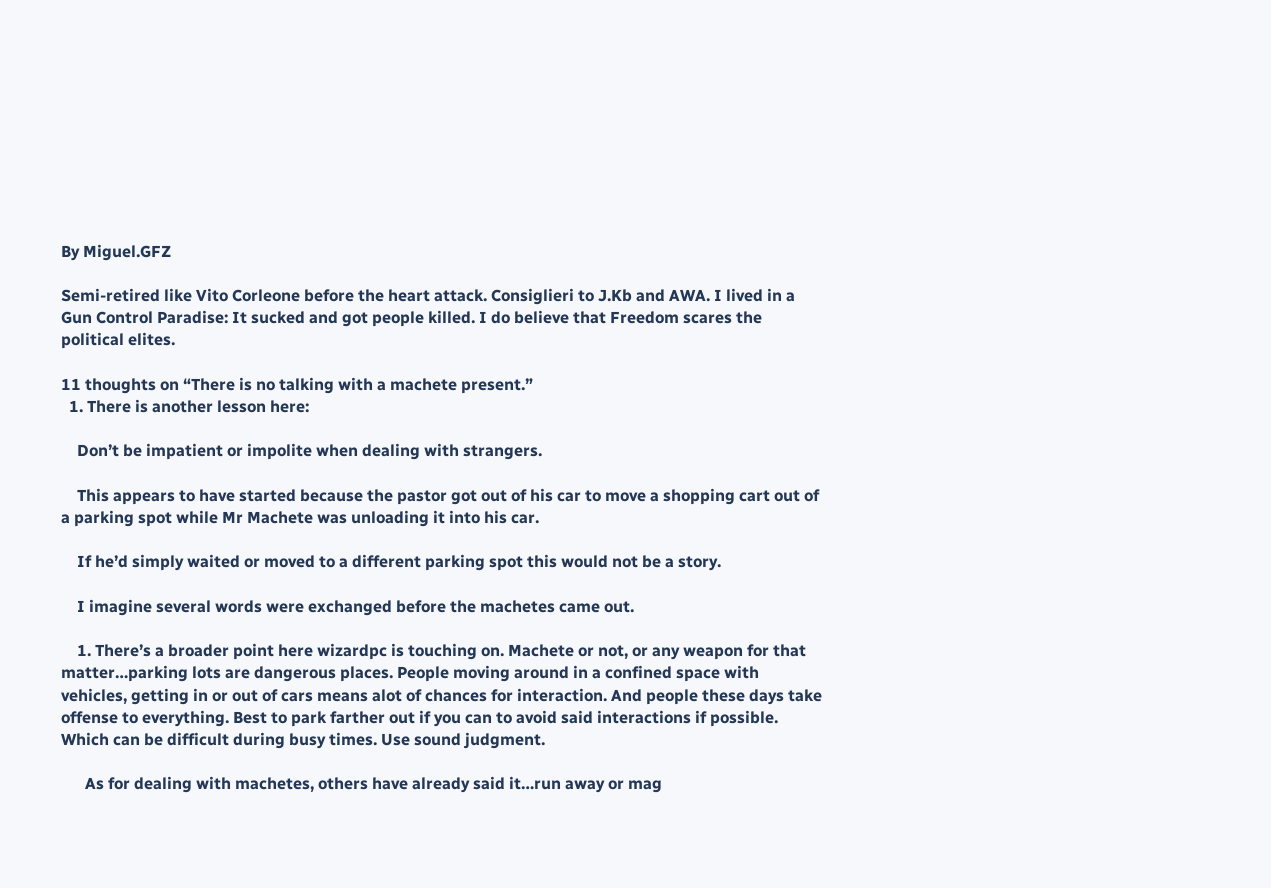By Miguel.GFZ

Semi-retired like Vito Corleone before the heart attack. Consiglieri to J.Kb and AWA. I lived in a Gun Control Paradise: It sucked and got people killed. I do believe that Freedom scares the political elites.

11 thoughts on “There is no talking with a machete present.”
  1. There is another lesson here:

    Don’t be impatient or impolite when dealing with strangers.

    This appears to have started because the pastor got out of his car to move a shopping cart out of a parking spot while Mr Machete was unloading it into his car.

    If he’d simply waited or moved to a different parking spot this would not be a story.

    I imagine several words were exchanged before the machetes came out.

    1. There’s a broader point here wizardpc is touching on. Machete or not, or any weapon for that matter…parking lots are dangerous places. People moving around in a confined space with vehicles, getting in or out of cars means alot of chances for interaction. And people these days take offense to everything. Best to park farther out if you can to avoid said interactions if possible. Which can be difficult during busy times. Use sound judgment.

      As for dealing with machetes, others have already said it…run away or mag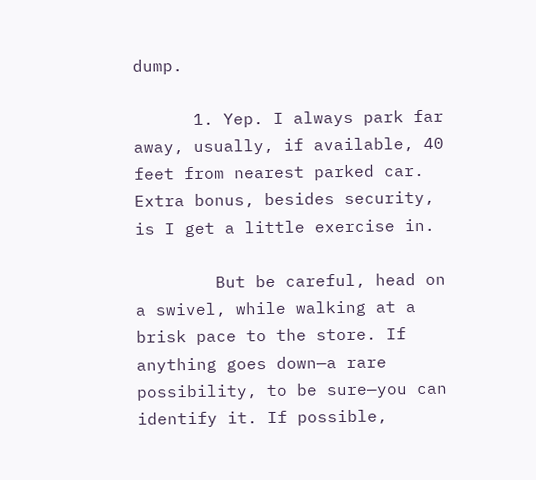dump.

      1. Yep. I always park far away, usually, if available, 40 feet from nearest parked car. Extra bonus, besides security, is I get a little exercise in.

        But be careful, head on a swivel, while walking at a brisk pace to the store. If anything goes down—a rare possibility, to be sure—you can identify it. If possible,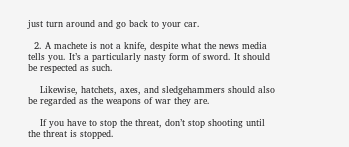just turn around and go back to your car.

  2. A machete is not a knife, despite what the news media tells you. It’s a particularly nasty form of sword. It should be respected as such.

    Likewise, hatchets, axes, and sledgehammers should also be regarded as the weapons of war they are.

    If you have to stop the threat, don’t stop shooting until the threat is stopped.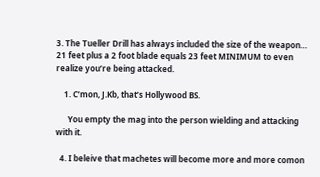3. The Tueller Drill has always included the size of the weapon… 21 feet plus a 2 foot blade equals 23 feet MINIMUM to even realize you’re being attacked.

    1. C’mon, J.Kb, that’s Hollywood BS.

      You empty the mag into the person wielding and attacking with it.

  4. I beleive that machetes will become more and more comon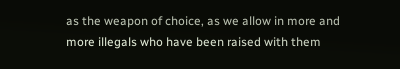as the weapon of choice, as we allow in more and more illegals who have been raised with them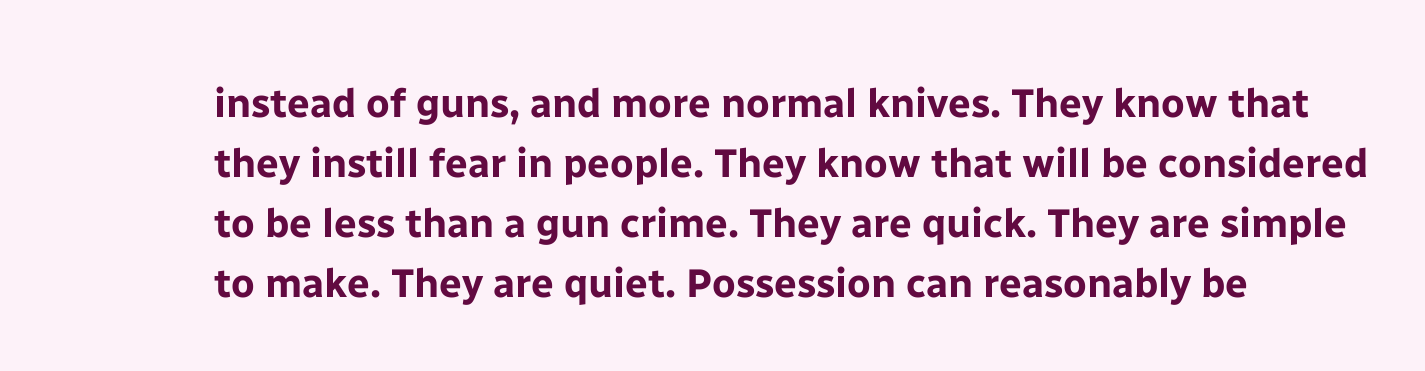instead of guns, and more normal knives. They know that they instill fear in people. They know that will be considered to be less than a gun crime. They are quick. They are simple to make. They are quiet. Possession can reasonably be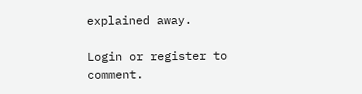explained away.

Login or register to comment.